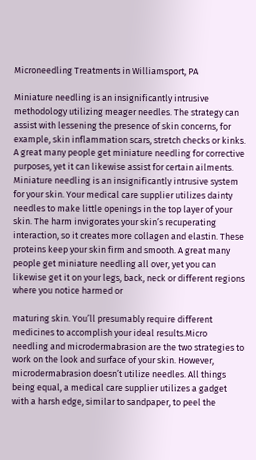Microneedling Treatments in Williamsport, PA

Miniature needling is an insignificantly intrusive methodology utilizing meager needles. The strategy can assist with lessening the presence of skin concerns, for example, skin inflammation scars, stretch checks or kinks. A great many people get miniature needling for corrective purposes, yet it can likewise assist for certain ailments. Miniature needling is an insignificantly intrusive system for your skin. Your medical care supplier utilizes dainty needles to make little openings in the top layer of your skin. The harm invigorates your skin’s recuperating interaction, so it creates more collagen and elastin. These proteins keep your skin firm and smooth. A great many people get miniature needling all over, yet you can likewise get it on your legs, back, neck or different regions where you notice harmed or

maturing skin. You’ll presumably require different medicines to accomplish your ideal results.Micro needling and microdermabrasion are the two strategies to work on the look and surface of your skin. However, microdermabrasion doesn’t utilize needles. All things being equal, a medical care supplier utilizes a gadget with a harsh edge, similar to sandpaper, to peel the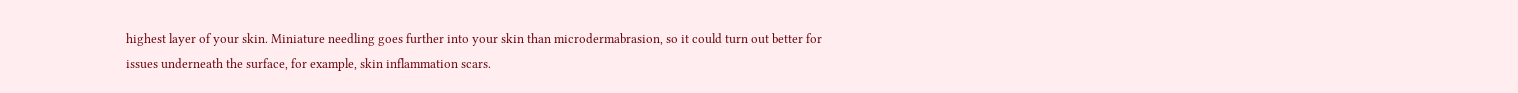highest layer of your skin. Miniature needling goes further into your skin than microdermabrasion, so it could turn out better for issues underneath the surface, for example, skin inflammation scars.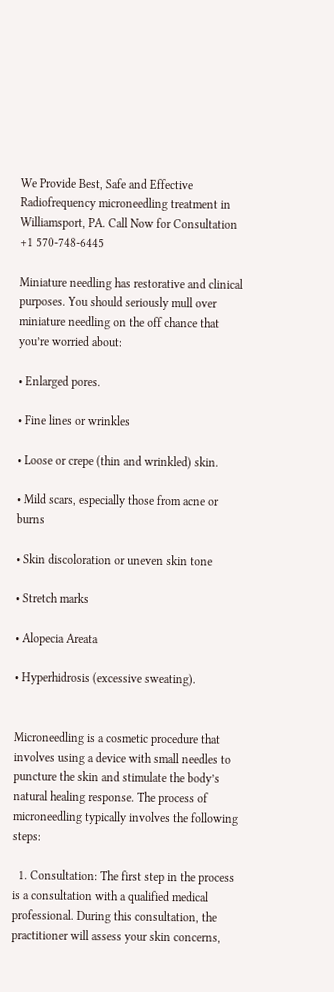We Provide Best, Safe and Effective Radiofrequency microneedling treatment in Williamsport, PA. Call Now for Consultation +1 570-748-6445

Miniature needling has restorative and clinical purposes. You should seriously mull over miniature needling on the off chance that you’re worried about:

• Enlarged pores.

• Fine lines or wrinkles

• Loose or crepe (thin and wrinkled) skin.

• Mild scars, especially those from acne or burns

• Skin discoloration or uneven skin tone

• Stretch marks

• Alopecia Areata

• Hyperhidrosis (excessive sweating).


Microneedling is a cosmetic procedure that involves using a device with small needles to puncture the skin and stimulate the body’s natural healing response. The process of microneedling typically involves the following steps:

  1. Consultation: The first step in the process is a consultation with a qualified medical professional. During this consultation, the practitioner will assess your skin concerns,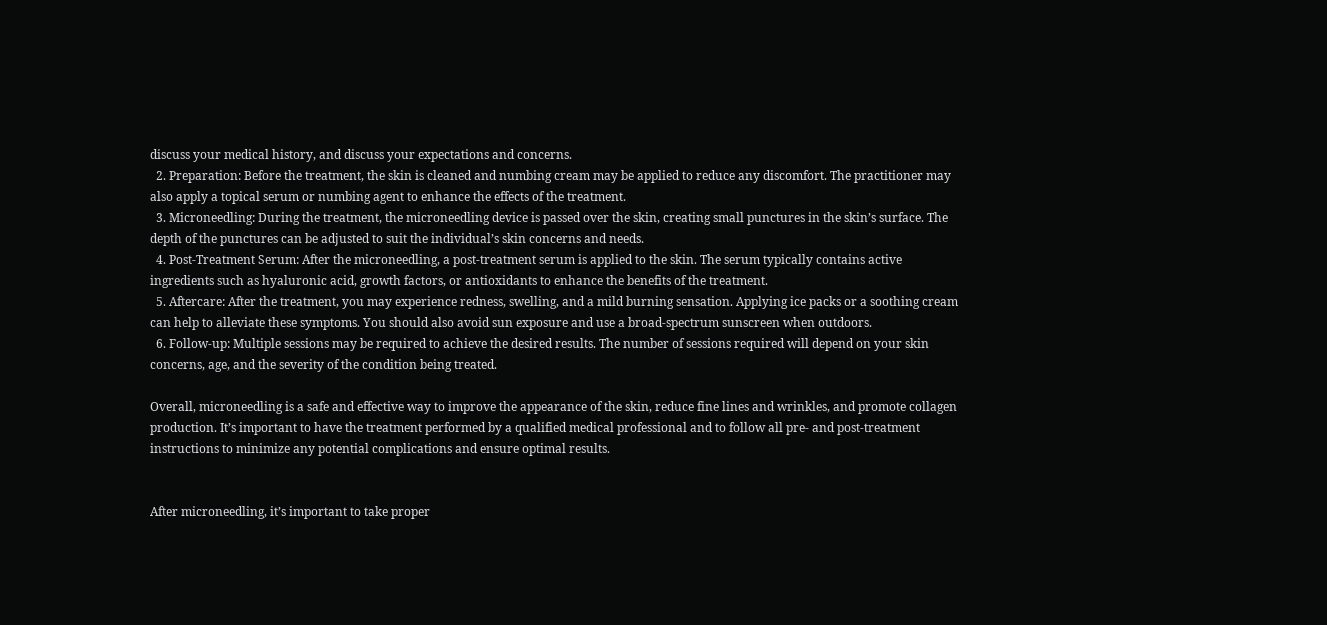discuss your medical history, and discuss your expectations and concerns.
  2. Preparation: Before the treatment, the skin is cleaned and numbing cream may be applied to reduce any discomfort. The practitioner may also apply a topical serum or numbing agent to enhance the effects of the treatment.
  3. Microneedling: During the treatment, the microneedling device is passed over the skin, creating small punctures in the skin’s surface. The depth of the punctures can be adjusted to suit the individual’s skin concerns and needs.
  4. Post-Treatment Serum: After the microneedling, a post-treatment serum is applied to the skin. The serum typically contains active ingredients such as hyaluronic acid, growth factors, or antioxidants to enhance the benefits of the treatment.
  5. Aftercare: After the treatment, you may experience redness, swelling, and a mild burning sensation. Applying ice packs or a soothing cream can help to alleviate these symptoms. You should also avoid sun exposure and use a broad-spectrum sunscreen when outdoors.
  6. Follow-up: Multiple sessions may be required to achieve the desired results. The number of sessions required will depend on your skin concerns, age, and the severity of the condition being treated.

Overall, microneedling is a safe and effective way to improve the appearance of the skin, reduce fine lines and wrinkles, and promote collagen production. It’s important to have the treatment performed by a qualified medical professional and to follow all pre- and post-treatment instructions to minimize any potential complications and ensure optimal results.


After microneedling, it’s important to take proper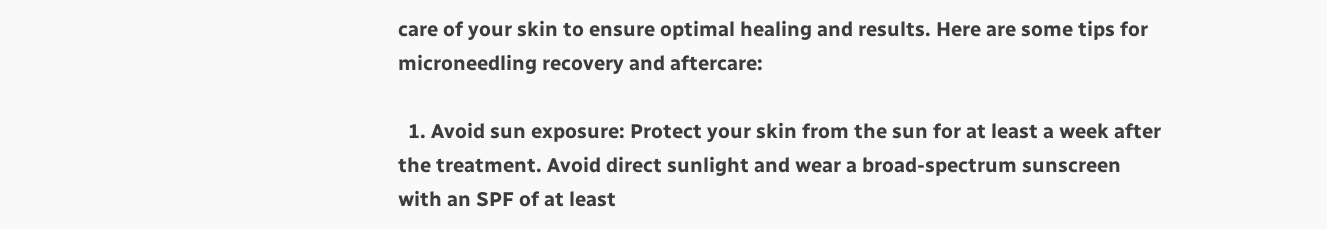care of your skin to ensure optimal healing and results. Here are some tips for microneedling recovery and aftercare:

  1. Avoid sun exposure: Protect your skin from the sun for at least a week after the treatment. Avoid direct sunlight and wear a broad-spectrum sunscreen with an SPF of at least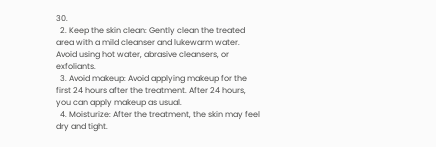30.
  2. Keep the skin clean: Gently clean the treated area with a mild cleanser and lukewarm water. Avoid using hot water, abrasive cleansers, or exfoliants.
  3. Avoid makeup: Avoid applying makeup for the first 24 hours after the treatment. After 24 hours, you can apply makeup as usual.
  4. Moisturize: After the treatment, the skin may feel dry and tight.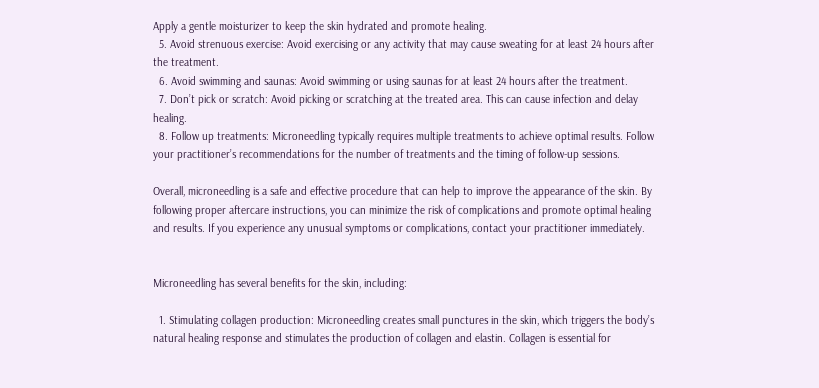Apply a gentle moisturizer to keep the skin hydrated and promote healing.
  5. Avoid strenuous exercise: Avoid exercising or any activity that may cause sweating for at least 24 hours after the treatment.
  6. Avoid swimming and saunas: Avoid swimming or using saunas for at least 24 hours after the treatment.
  7. Don’t pick or scratch: Avoid picking or scratching at the treated area. This can cause infection and delay healing.
  8. Follow up treatments: Microneedling typically requires multiple treatments to achieve optimal results. Follow your practitioner’s recommendations for the number of treatments and the timing of follow-up sessions.

Overall, microneedling is a safe and effective procedure that can help to improve the appearance of the skin. By following proper aftercare instructions, you can minimize the risk of complications and promote optimal healing and results. If you experience any unusual symptoms or complications, contact your practitioner immediately.


Microneedling has several benefits for the skin, including:

  1. Stimulating collagen production: Microneedling creates small punctures in the skin, which triggers the body’s natural healing response and stimulates the production of collagen and elastin. Collagen is essential for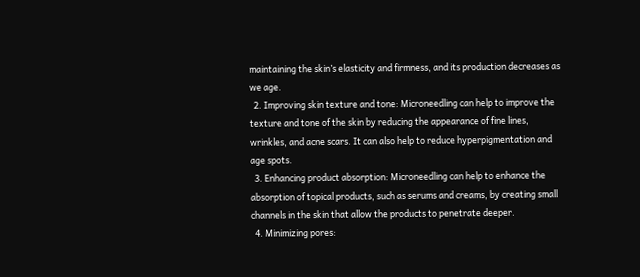maintaining the skin’s elasticity and firmness, and its production decreases as we age.
  2. Improving skin texture and tone: Microneedling can help to improve the texture and tone of the skin by reducing the appearance of fine lines, wrinkles, and acne scars. It can also help to reduce hyperpigmentation and age spots.
  3. Enhancing product absorption: Microneedling can help to enhance the absorption of topical products, such as serums and creams, by creating small channels in the skin that allow the products to penetrate deeper.
  4. Minimizing pores: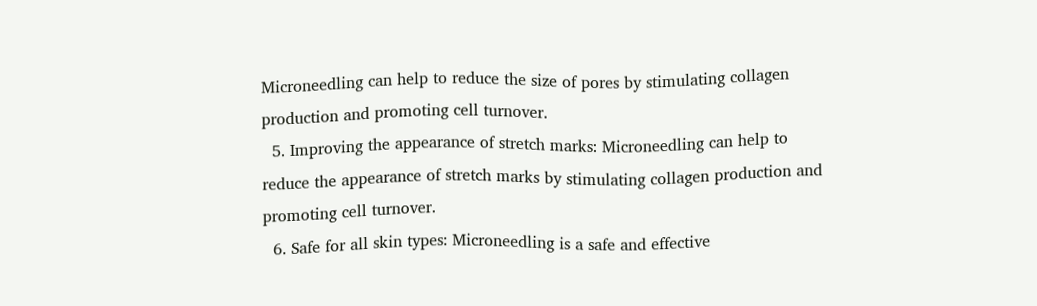Microneedling can help to reduce the size of pores by stimulating collagen production and promoting cell turnover.
  5. Improving the appearance of stretch marks: Microneedling can help to reduce the appearance of stretch marks by stimulating collagen production and promoting cell turnover.
  6. Safe for all skin types: Microneedling is a safe and effective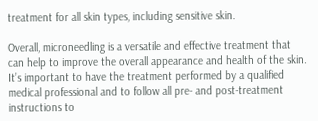treatment for all skin types, including sensitive skin.

Overall, microneedling is a versatile and effective treatment that can help to improve the overall appearance and health of the skin. It’s important to have the treatment performed by a qualified medical professional and to follow all pre- and post-treatment instructions to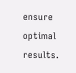ensure optimal results.